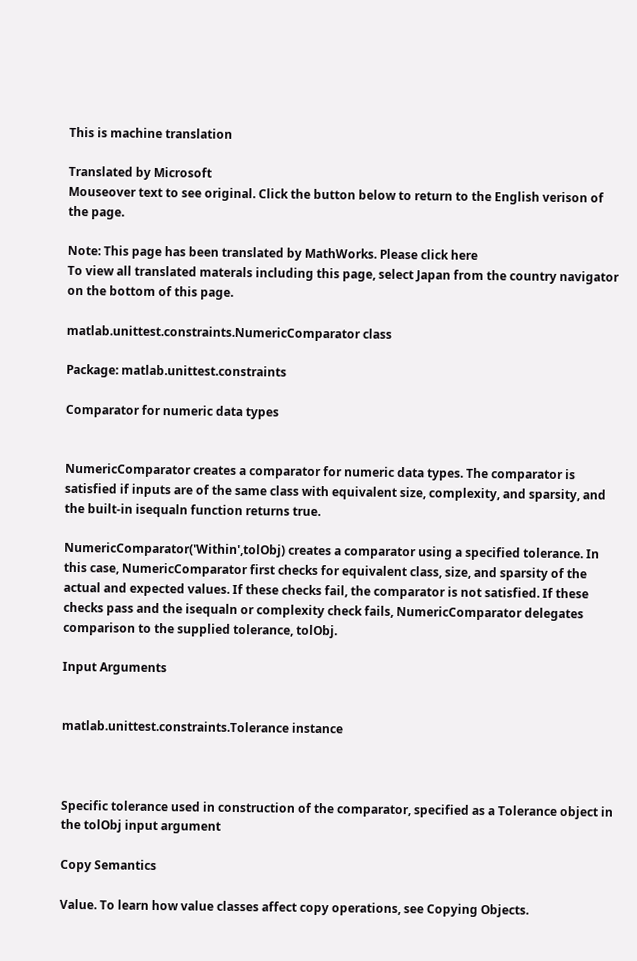This is machine translation

Translated by Microsoft
Mouseover text to see original. Click the button below to return to the English verison of the page.

Note: This page has been translated by MathWorks. Please click here
To view all translated materals including this page, select Japan from the country navigator on the bottom of this page.

matlab.unittest.constraints.NumericComparator class

Package: matlab.unittest.constraints

Comparator for numeric data types


NumericComparator creates a comparator for numeric data types. The comparator is satisfied if inputs are of the same class with equivalent size, complexity, and sparsity, and the built-in isequaln function returns true.

NumericComparator('Within',tolObj) creates a comparator using a specified tolerance. In this case, NumericComparator first checks for equivalent class, size, and sparsity of the actual and expected values. If these checks fail, the comparator is not satisfied. If these checks pass and the isequaln or complexity check fails, NumericComparator delegates comparison to the supplied tolerance, tolObj.

Input Arguments


matlab.unittest.constraints.Tolerance instance



Specific tolerance used in construction of the comparator, specified as a Tolerance object in the tolObj input argument

Copy Semantics

Value. To learn how value classes affect copy operations, see Copying Objects.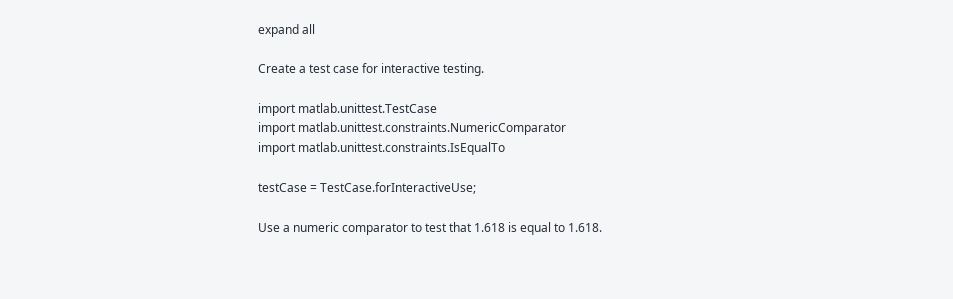expand all

Create a test case for interactive testing.

import matlab.unittest.TestCase
import matlab.unittest.constraints.NumericComparator
import matlab.unittest.constraints.IsEqualTo

testCase = TestCase.forInteractiveUse;

Use a numeric comparator to test that 1.618 is equal to 1.618.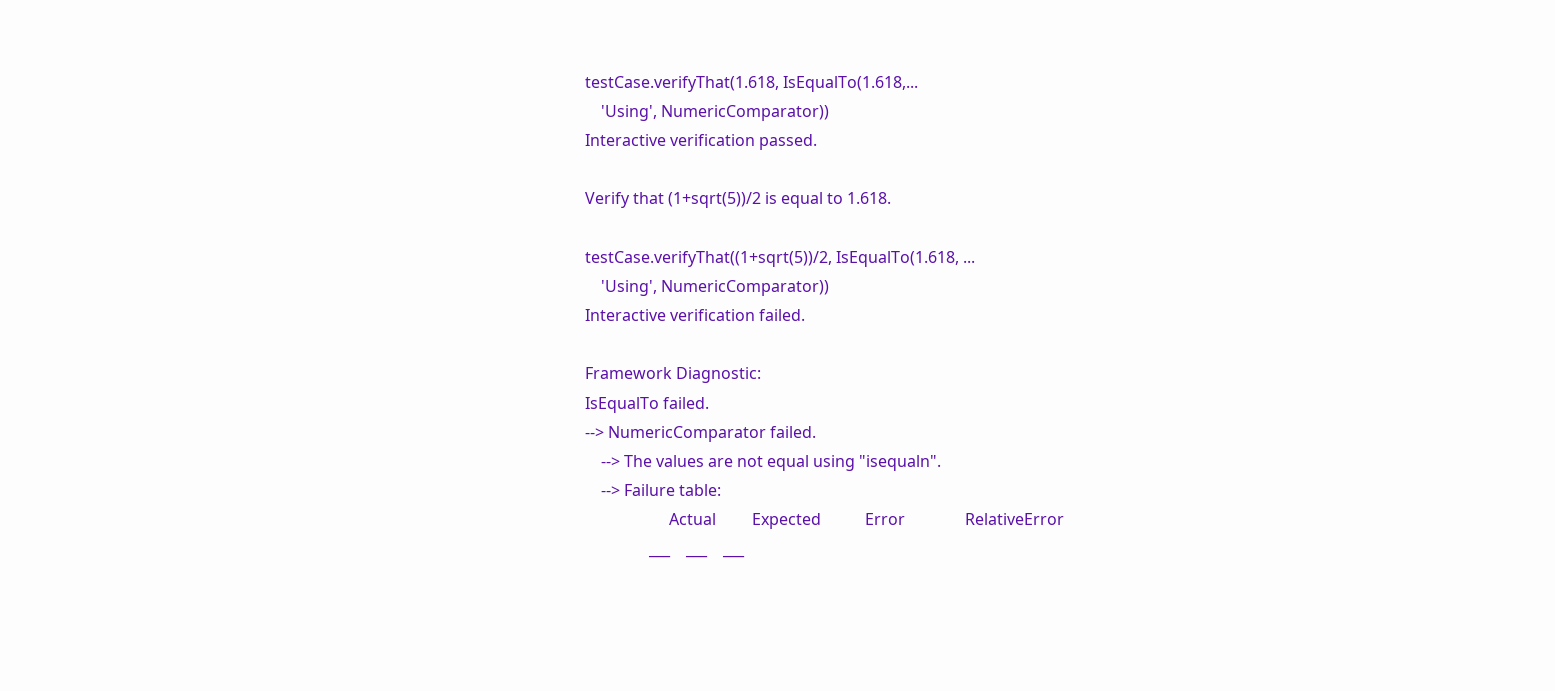testCase.verifyThat(1.618, IsEqualTo(1.618,...
    'Using', NumericComparator))
Interactive verification passed.

Verify that (1+sqrt(5))/2 is equal to 1.618.

testCase.verifyThat((1+sqrt(5))/2, IsEqualTo(1.618, ...
    'Using', NumericComparator))
Interactive verification failed.

Framework Diagnostic:
IsEqualTo failed.
--> NumericComparator failed.
    --> The values are not equal using "isequaln".
    --> Failure table:
                     Actual         Expected           Error               RelativeError
                ___    ___    ___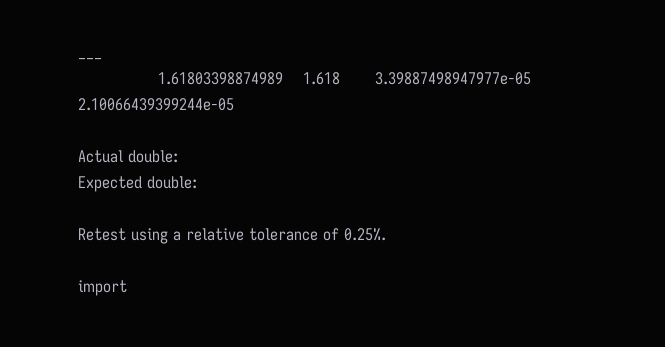___
                1.61803398874989    1.618       3.39887498947977e-05    2.10066439399244e-05

Actual double:
Expected double:

Retest using a relative tolerance of 0.25%.

import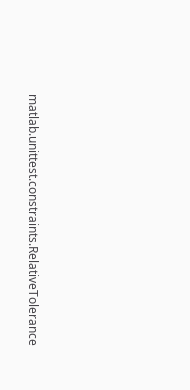matlab.unittest.constraints.RelativeTolerance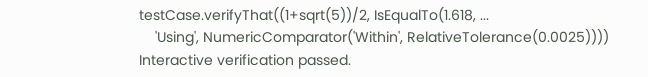testCase.verifyThat((1+sqrt(5))/2, IsEqualTo(1.618, ...
    'Using', NumericComparator('Within', RelativeTolerance(0.0025))))
Interactive verification passed.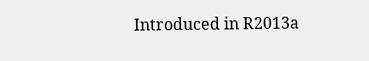Introduced in R2013a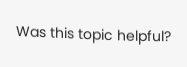Was this topic helpful?